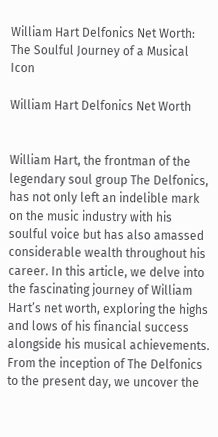William Hart Delfonics Net Worth: The Soulful Journey of a Musical Icon

William Hart Delfonics Net Worth


William Hart, the frontman of the legendary soul group The Delfonics, has not only left an indelible mark on the music industry with his soulful voice but has also amassed considerable wealth throughout his career. In this article, we delve into the fascinating journey of William Hart’s net worth, exploring the highs and lows of his financial success alongside his musical achievements. From the inception of The Delfonics to the present day, we uncover the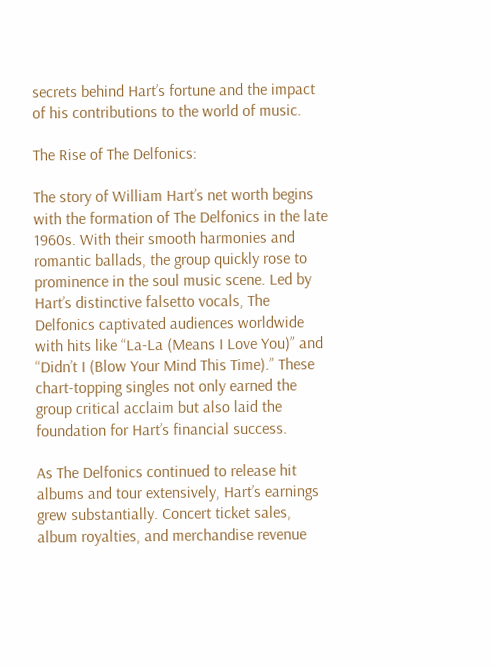secrets behind Hart’s fortune and the impact of his contributions to the world of music.

The Rise of The Delfonics:

The story of William Hart’s net worth begins with the formation of The Delfonics in the late 1960s. With their smooth harmonies and romantic ballads, the group quickly rose to prominence in the soul music scene. Led by Hart’s distinctive falsetto vocals, The Delfonics captivated audiences worldwide with hits like “La-La (Means I Love You)” and “Didn’t I (Blow Your Mind This Time).” These chart-topping singles not only earned the group critical acclaim but also laid the foundation for Hart’s financial success.

As The Delfonics continued to release hit albums and tour extensively, Hart’s earnings grew substantially. Concert ticket sales, album royalties, and merchandise revenue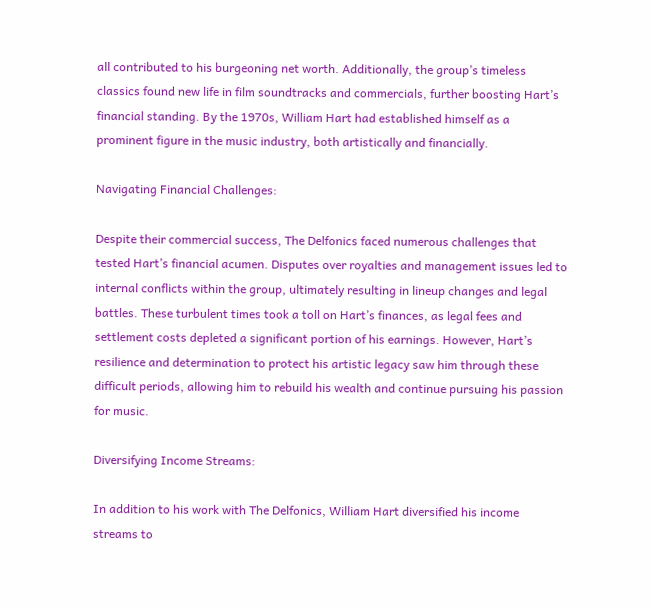all contributed to his burgeoning net worth. Additionally, the group’s timeless classics found new life in film soundtracks and commercials, further boosting Hart’s financial standing. By the 1970s, William Hart had established himself as a prominent figure in the music industry, both artistically and financially.

Navigating Financial Challenges:

Despite their commercial success, The Delfonics faced numerous challenges that tested Hart’s financial acumen. Disputes over royalties and management issues led to internal conflicts within the group, ultimately resulting in lineup changes and legal battles. These turbulent times took a toll on Hart’s finances, as legal fees and settlement costs depleted a significant portion of his earnings. However, Hart’s resilience and determination to protect his artistic legacy saw him through these difficult periods, allowing him to rebuild his wealth and continue pursuing his passion for music.

Diversifying Income Streams:

In addition to his work with The Delfonics, William Hart diversified his income streams to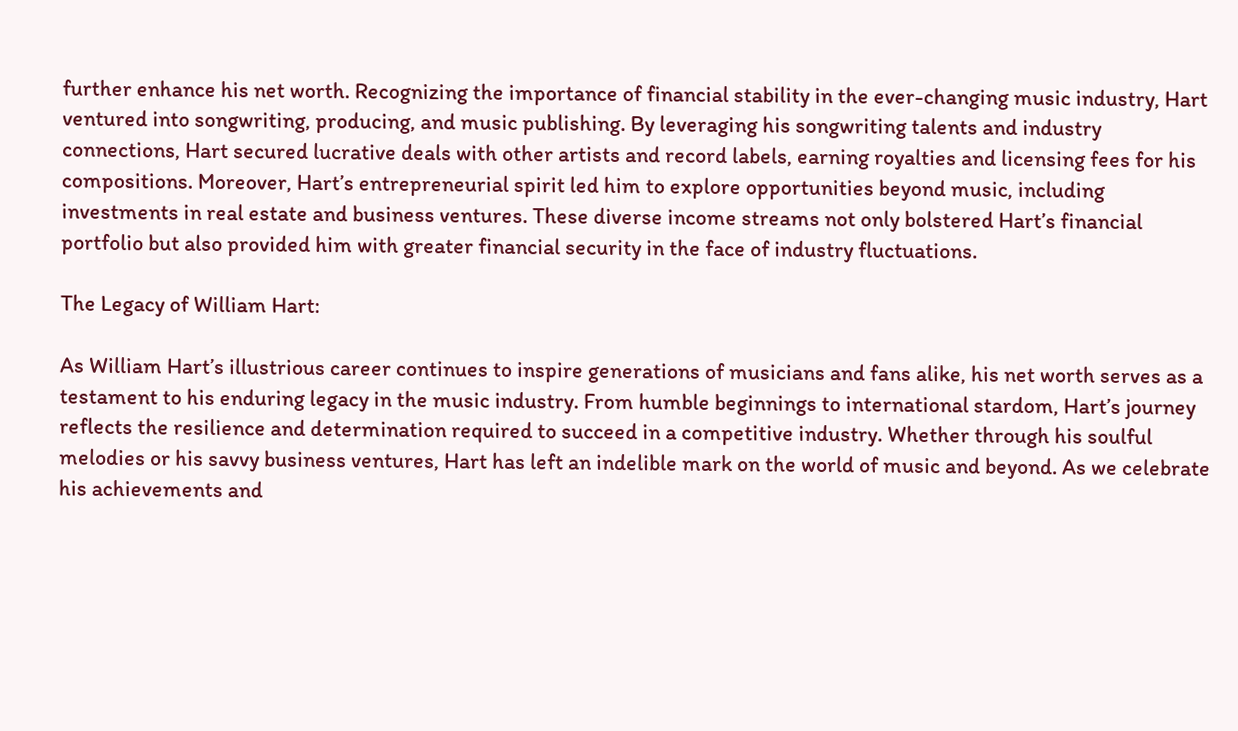further enhance his net worth. Recognizing the importance of financial stability in the ever-changing music industry, Hart ventured into songwriting, producing, and music publishing. By leveraging his songwriting talents and industry connections, Hart secured lucrative deals with other artists and record labels, earning royalties and licensing fees for his compositions. Moreover, Hart’s entrepreneurial spirit led him to explore opportunities beyond music, including investments in real estate and business ventures. These diverse income streams not only bolstered Hart’s financial portfolio but also provided him with greater financial security in the face of industry fluctuations.

The Legacy of William Hart:

As William Hart’s illustrious career continues to inspire generations of musicians and fans alike, his net worth serves as a testament to his enduring legacy in the music industry. From humble beginnings to international stardom, Hart’s journey reflects the resilience and determination required to succeed in a competitive industry. Whether through his soulful melodies or his savvy business ventures, Hart has left an indelible mark on the world of music and beyond. As we celebrate his achievements and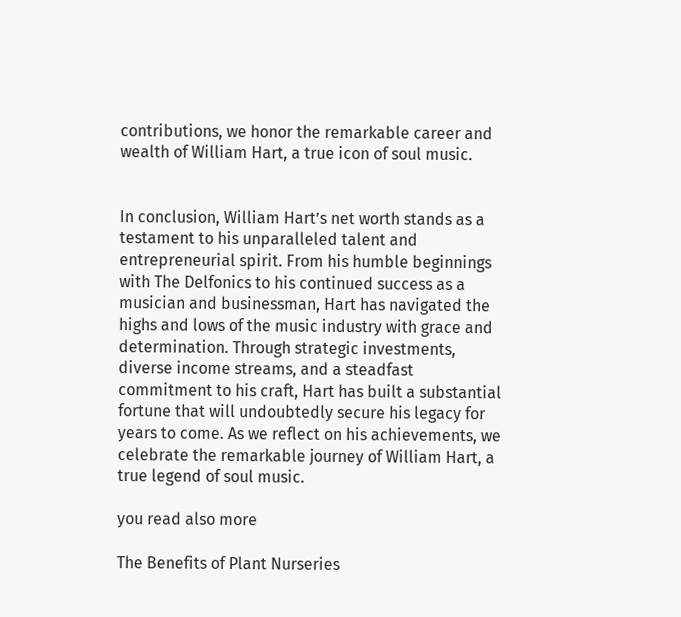contributions, we honor the remarkable career and wealth of William Hart, a true icon of soul music.


In conclusion, William Hart’s net worth stands as a testament to his unparalleled talent and entrepreneurial spirit. From his humble beginnings with The Delfonics to his continued success as a musician and businessman, Hart has navigated the highs and lows of the music industry with grace and determination. Through strategic investments, diverse income streams, and a steadfast commitment to his craft, Hart has built a substantial fortune that will undoubtedly secure his legacy for years to come. As we reflect on his achievements, we celebrate the remarkable journey of William Hart, a true legend of soul music.

you read also more

The Benefits of Plant Nurseries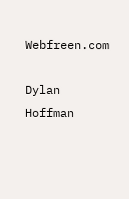Webfreen.com

Dylan Hoffman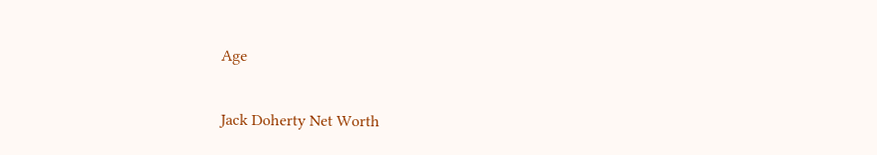Age

Jack Doherty Net Worth